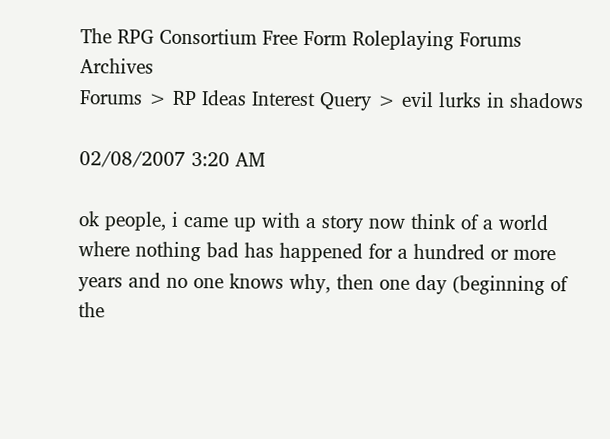The RPG Consortium Free Form Roleplaying Forums Archives
Forums > RP Ideas Interest Query > evil lurks in shadows

02/08/2007 3:20 AM

ok people, i came up with a story now think of a world where nothing bad has happened for a hundred or more years and no one knows why, then one day (beginning of the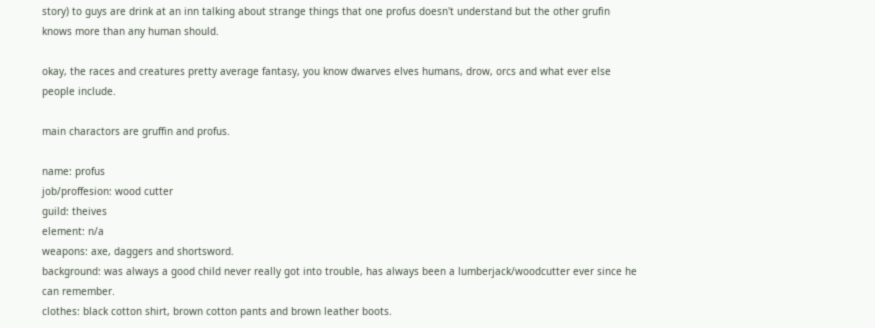story) to guys are drink at an inn talking about strange things that one profus doesn't understand but the other grufin knows more than any human should.

okay, the races and creatures pretty average fantasy, you know dwarves elves humans, drow, orcs and what ever else people include.

main charactors are gruffin and profus.

name: profus
job/proffesion: wood cutter
guild: theives
element: n/a
weapons: axe, daggers and shortsword.
background: was always a good child never really got into trouble, has always been a lumberjack/woodcutter ever since he can remember.
clothes: black cotton shirt, brown cotton pants and brown leather boots.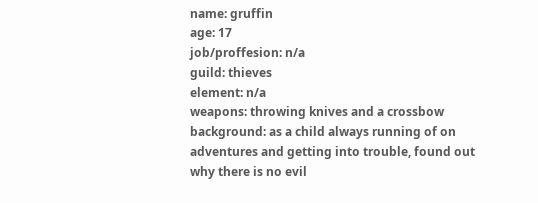name: gruffin
age: 17
job/proffesion: n/a
guild: thieves
element: n/a
weapons: throwing knives and a crossbow
background: as a child always running of on adventures and getting into trouble, found out why there is no evil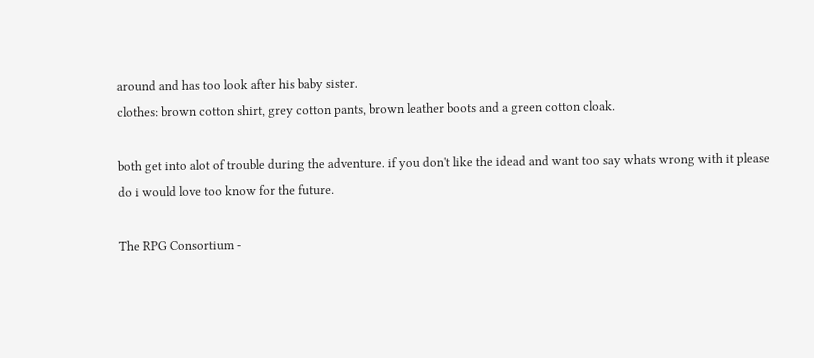around and has too look after his baby sister.
clothes: brown cotton shirt, grey cotton pants, brown leather boots and a green cotton cloak.

both get into alot of trouble during the adventure. if you don't like the idead and want too say whats wrong with it please do i would love too know for the future.

The RPG Consortium -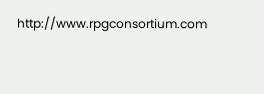http://www.rpgconsortium.com